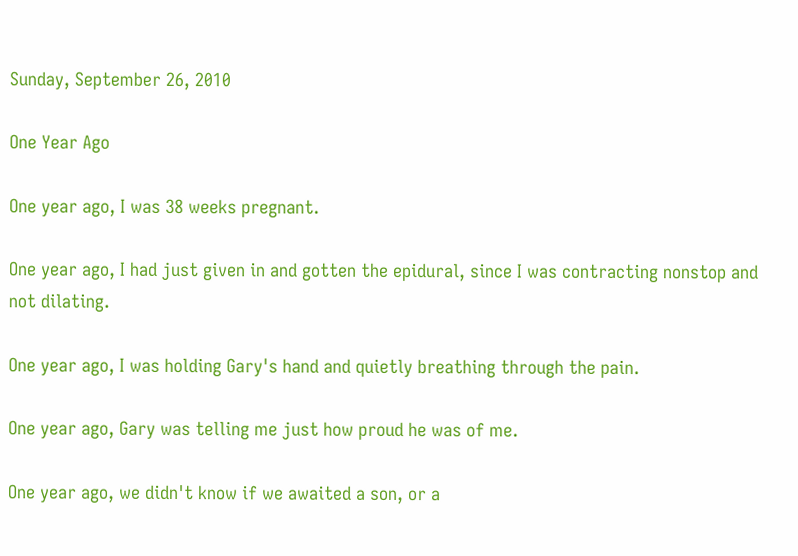Sunday, September 26, 2010

One Year Ago

One year ago, I was 38 weeks pregnant.

One year ago, I had just given in and gotten the epidural, since I was contracting nonstop and not dilating.

One year ago, I was holding Gary's hand and quietly breathing through the pain.

One year ago, Gary was telling me just how proud he was of me.

One year ago, we didn't know if we awaited a son, or a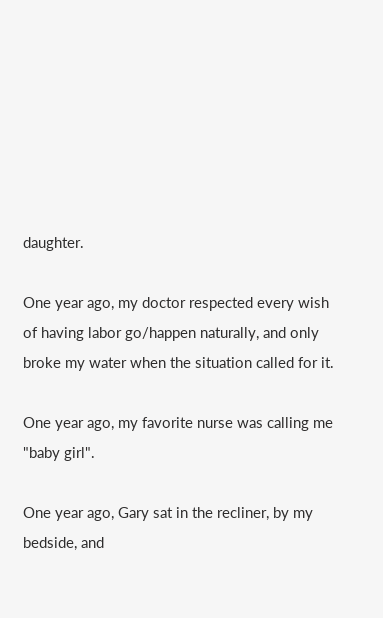daughter.

One year ago, my doctor respected every wish of having labor go/happen naturally, and only broke my water when the situation called for it.

One year ago, my favorite nurse was calling me "baby girl".

One year ago, Gary sat in the recliner, by my bedside, and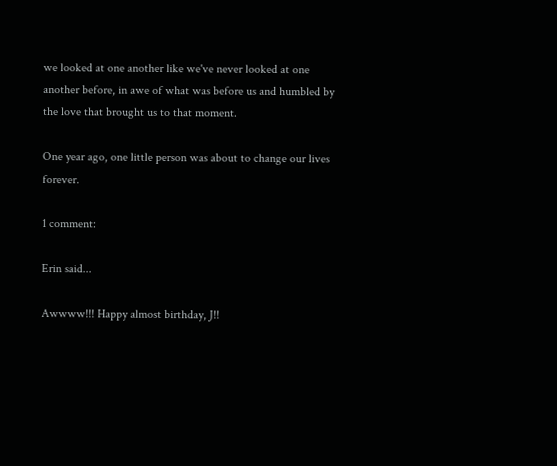we looked at one another like we've never looked at one another before, in awe of what was before us and humbled by the love that brought us to that moment.

One year ago, one little person was about to change our lives forever.

1 comment:

Erin said...

Awwww!!! Happy almost birthday, J!!